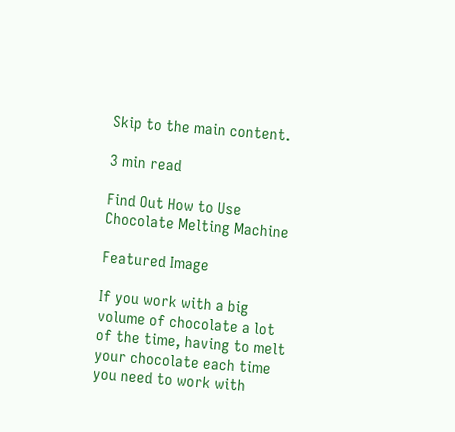Skip to the main content.

3 min read

Find Out How to Use Chocolate Melting Machine

Featured Image

If you work with a big volume of chocolate a lot of the time, having to melt your chocolate each time you need to work with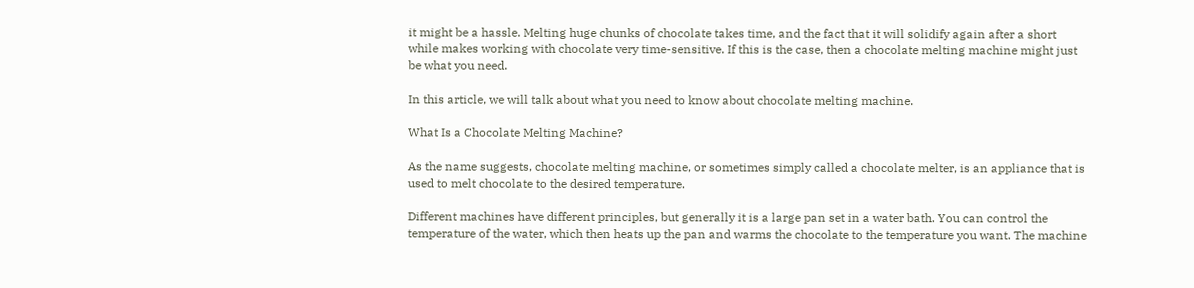it might be a hassle. Melting huge chunks of chocolate takes time, and the fact that it will solidify again after a short while makes working with chocolate very time-sensitive. If this is the case, then a chocolate melting machine might just be what you need.

In this article, we will talk about what you need to know about chocolate melting machine.

What Is a Chocolate Melting Machine?

As the name suggests, chocolate melting machine, or sometimes simply called a chocolate melter, is an appliance that is used to melt chocolate to the desired temperature.

Different machines have different principles, but generally it is a large pan set in a water bath. You can control the temperature of the water, which then heats up the pan and warms the chocolate to the temperature you want. The machine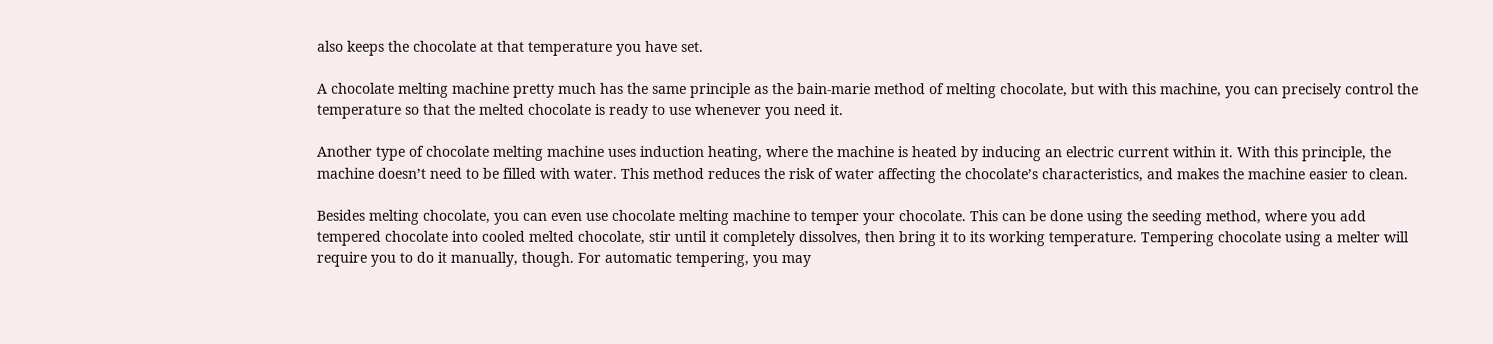also keeps the chocolate at that temperature you have set.

A chocolate melting machine pretty much has the same principle as the bain-marie method of melting chocolate, but with this machine, you can precisely control the temperature so that the melted chocolate is ready to use whenever you need it.

Another type of chocolate melting machine uses induction heating, where the machine is heated by inducing an electric current within it. With this principle, the machine doesn’t need to be filled with water. This method reduces the risk of water affecting the chocolate’s characteristics, and makes the machine easier to clean.

Besides melting chocolate, you can even use chocolate melting machine to temper your chocolate. This can be done using the seeding method, where you add tempered chocolate into cooled melted chocolate, stir until it completely dissolves, then bring it to its working temperature. Tempering chocolate using a melter will require you to do it manually, though. For automatic tempering, you may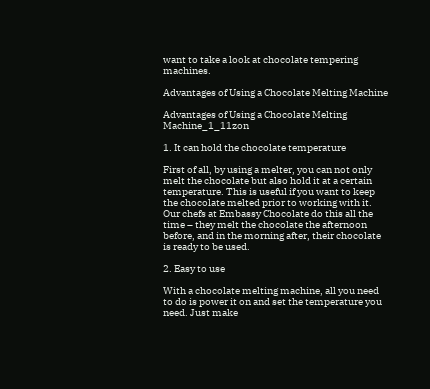want to take a look at chocolate tempering machines.

Advantages of Using a Chocolate Melting Machine

Advantages of Using a Chocolate Melting Machine_1_11zon

1. It can hold the chocolate temperature

First of all, by using a melter, you can not only melt the chocolate but also hold it at a certain temperature. This is useful if you want to keep the chocolate melted prior to working with it. Our chefs at Embassy Chocolate do this all the time – they melt the chocolate the afternoon before, and in the morning after, their chocolate is ready to be used.

2. Easy to use

With a chocolate melting machine, all you need to do is power it on and set the temperature you need. Just make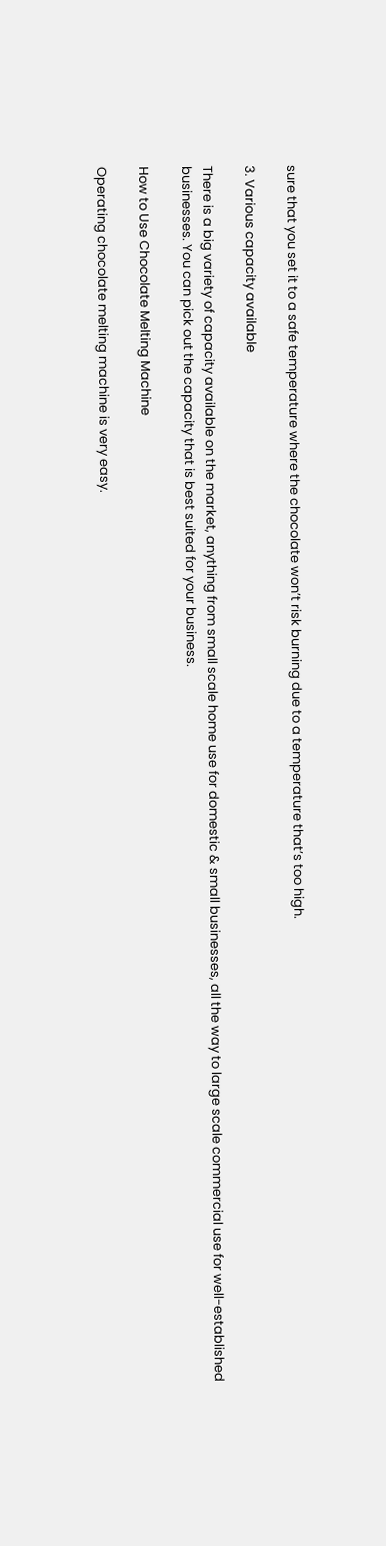sure that you set it to a safe temperature where the chocolate won’t risk burning due to a temperature that’s too high.

3. Various capacity available

There is a big variety of capacity available on the market, anything from small scale home use for domestic & small businesses, all the way to large scale commercial use for well-established businesses. You can pick out the capacity that is best suited for your business.

How to Use Chocolate Melting Machine

Operating chocolate melting machine is very easy.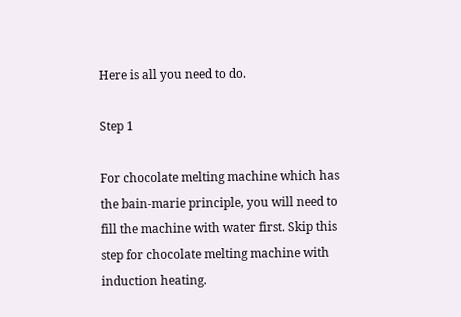Here is all you need to do.

Step 1

For chocolate melting machine which has the bain-marie principle, you will need to fill the machine with water first. Skip this step for chocolate melting machine with induction heating.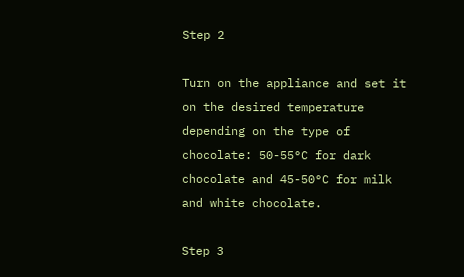Step 2

Turn on the appliance and set it on the desired temperature depending on the type of chocolate: 50-55°C for dark chocolate and 45-50°C for milk and white chocolate.

Step 3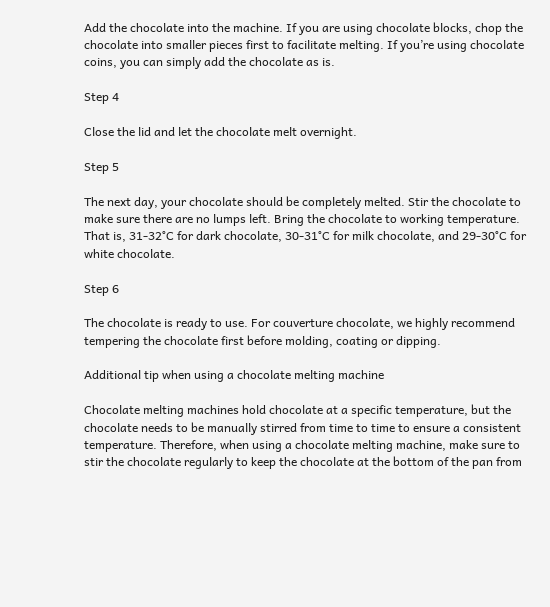Add the chocolate into the machine. If you are using chocolate blocks, chop the chocolate into smaller pieces first to facilitate melting. If you’re using chocolate coins, you can simply add the chocolate as is.

Step 4

Close the lid and let the chocolate melt overnight.

Step 5

The next day, your chocolate should be completely melted. Stir the chocolate to make sure there are no lumps left. Bring the chocolate to working temperature. That is, 31-32°C for dark chocolate, 30-31°C for milk chocolate, and 29-30°C for white chocolate.

Step 6

The chocolate is ready to use. For couverture chocolate, we highly recommend tempering the chocolate first before molding, coating or dipping.

Additional tip when using a chocolate melting machine

Chocolate melting machines hold chocolate at a specific temperature, but the chocolate needs to be manually stirred from time to time to ensure a consistent temperature. Therefore, when using a chocolate melting machine, make sure to stir the chocolate regularly to keep the chocolate at the bottom of the pan from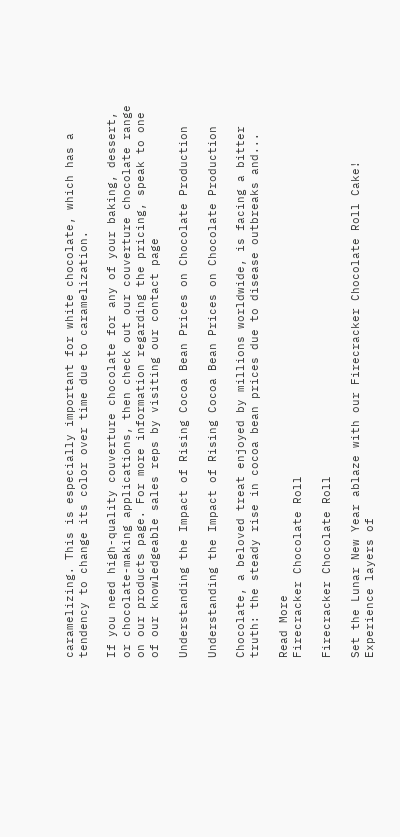caramelizing. This is especially important for white chocolate, which has a tendency to change its color over time due to caramelization.

If you need high-quality couverture chocolate for any of your baking, dessert, or chocolate-making applications, then check out our couverture chocolate range on our products page. For more information regarding the pricing, speak to one of our knowledgeable sales reps by visiting our contact page

Understanding the Impact of Rising Cocoa Bean Prices on Chocolate Production

Understanding the Impact of Rising Cocoa Bean Prices on Chocolate Production

Chocolate, a beloved treat enjoyed by millions worldwide, is facing a bitter truth: the steady rise in cocoa bean prices due to disease outbreaks and...

Read More
Firecracker Chocolate Roll

Firecracker Chocolate Roll

Set the Lunar New Year ablaze with our Firecracker Chocolate Roll Cake! Experience layers of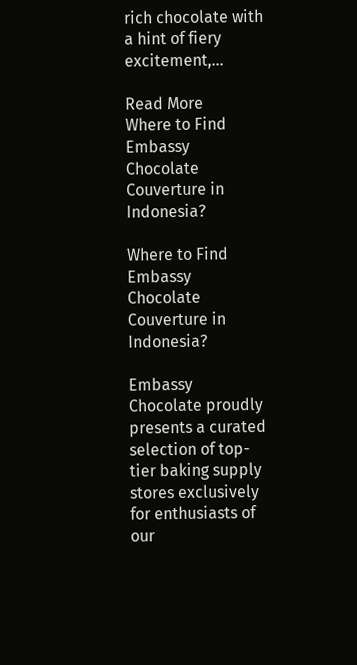rich chocolate with a hint of fiery excitement,...

Read More
Where to Find Embassy Chocolate Couverture in Indonesia?

Where to Find Embassy Chocolate Couverture in Indonesia?

Embassy Chocolate proudly presents a curated selection of top-tier baking supply stores exclusively for enthusiasts of our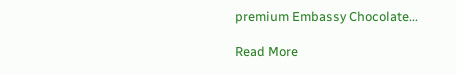premium Embassy Chocolate...

Read More